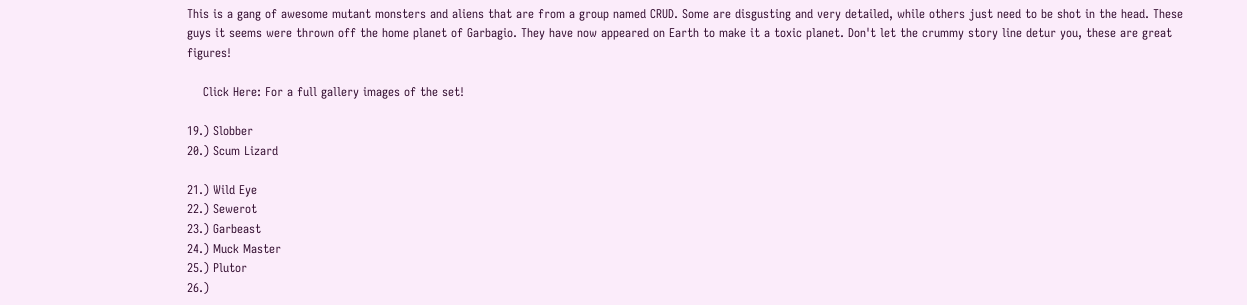This is a gang of awesome mutant monsters and aliens that are from a group named CRUD. Some are disgusting and very detailed, while others just need to be shot in the head. These guys it seems were thrown off the home planet of Garbagio. They have now appeared on Earth to make it a toxic planet. Don't let the crummy story line detur you, these are great figures!

    Click Here: For a full gallery images of the set!

19.) Slobber
20.) Scum Lizard

21.) Wild Eye
22.) Sewerot
23.) Garbeast
24.) Muck Master
25.) Plutor
26.)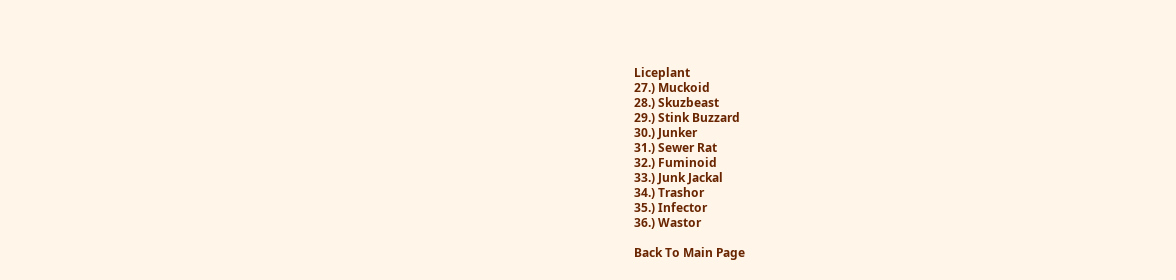Liceplant
27.) Muckoid
28.) Skuzbeast
29.) Stink Buzzard
30.) Junker
31.) Sewer Rat
32.) Fuminoid
33.) Junk Jackal
34.) Trashor
35.) Infector
36.) Wastor

Back To Main Page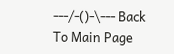---/-()-\--- Back To Main Page